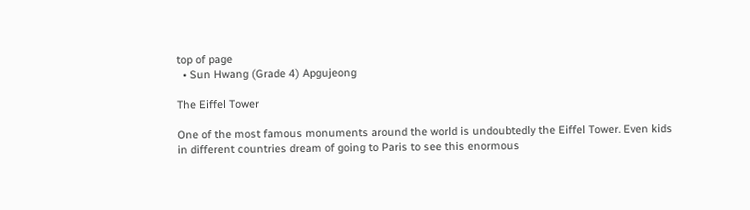top of page
  • Sun Hwang (Grade 4) Apgujeong

The Eiffel Tower

One of the most famous monuments around the world is undoubtedly the Eiffel Tower. Even kids in different countries dream of going to Paris to see this enormous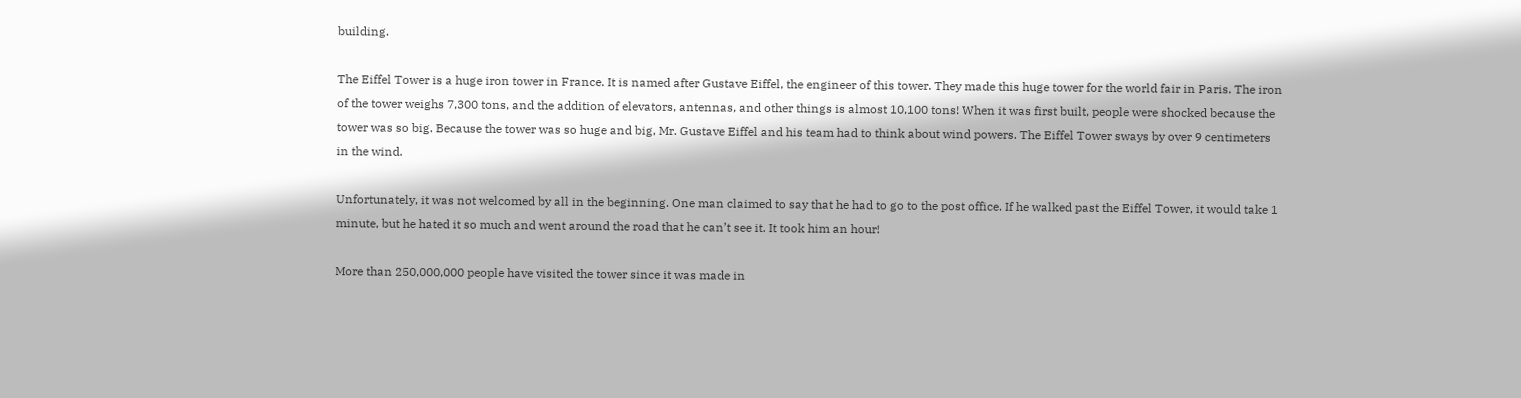building.

The Eiffel Tower is a huge iron tower in France. It is named after Gustave Eiffel, the engineer of this tower. They made this huge tower for the world fair in Paris. The iron of the tower weighs 7,300 tons, and the addition of elevators, antennas, and other things is almost 10,100 tons! When it was first built, people were shocked because the tower was so big. Because the tower was so huge and big, Mr. Gustave Eiffel and his team had to think about wind powers. The Eiffel Tower sways by over 9 centimeters in the wind.

Unfortunately, it was not welcomed by all in the beginning. One man claimed to say that he had to go to the post office. If he walked past the Eiffel Tower, it would take 1 minute, but he hated it so much and went around the road that he can’t see it. It took him an hour!

More than 250,000,000 people have visited the tower since it was made in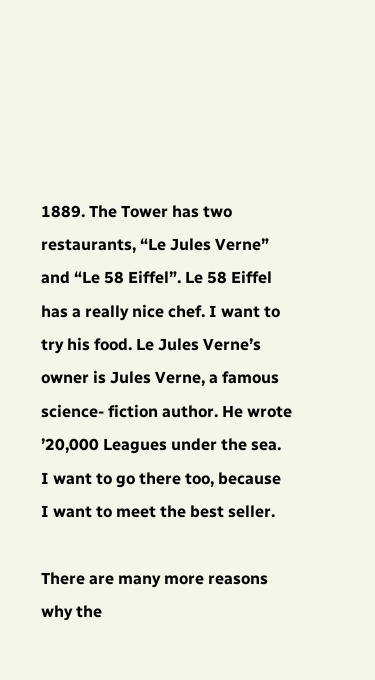1889. The Tower has two restaurants, “Le Jules Verne” and “Le 58 Eiffel”. Le 58 Eiffel has a really nice chef. I want to try his food. Le Jules Verne’s owner is Jules Verne, a famous science- fiction author. He wrote ’20,000 Leagues under the sea. I want to go there too, because I want to meet the best seller.

There are many more reasons why the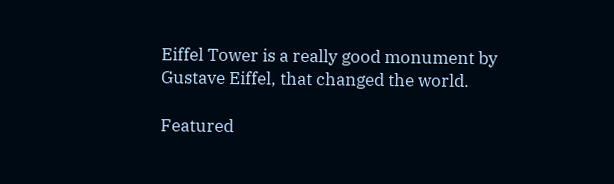Eiffel Tower is a really good monument by Gustave Eiffel, that changed the world.

Featured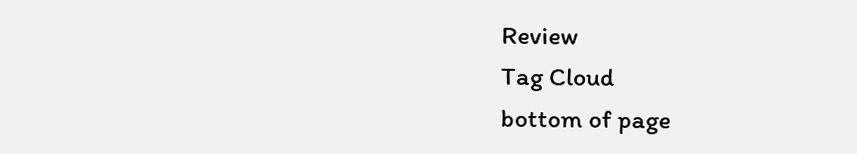Review
Tag Cloud
bottom of page